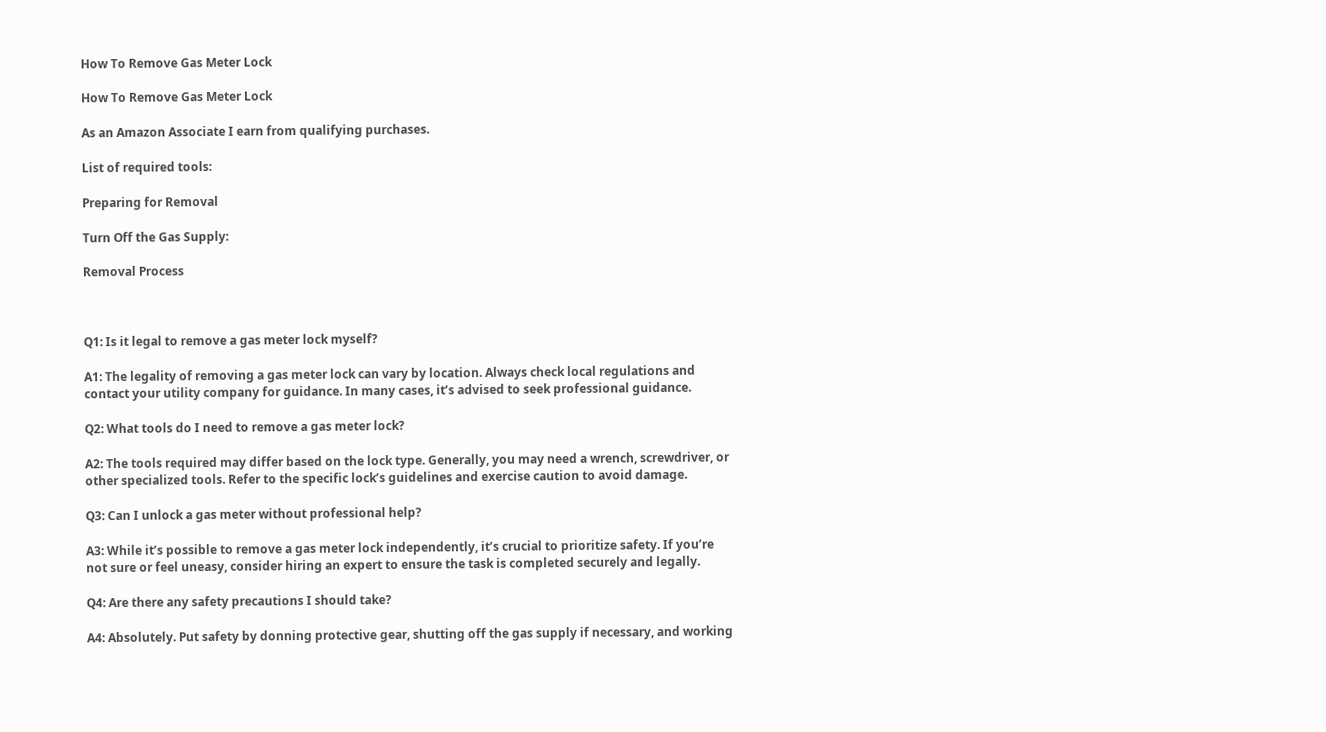How To Remove Gas Meter Lock

How To Remove Gas Meter Lock

As an Amazon Associate I earn from qualifying purchases.

List of required tools:

Preparing for Removal

Turn Off the Gas Supply:

Removal Process



Q1: Is it legal to remove a gas meter lock myself?

A1: The legality of removing a gas meter lock can vary by location. Always check local regulations and contact your utility company for guidance. In many cases, it’s advised to seek professional guidance.

Q2: What tools do I need to remove a gas meter lock?

A2: The tools required may differ based on the lock type. Generally, you may need a wrench, screwdriver, or other specialized tools. Refer to the specific lock’s guidelines and exercise caution to avoid damage.

Q3: Can I unlock a gas meter without professional help?

A3: While it’s possible to remove a gas meter lock independently, it’s crucial to prioritize safety. If you’re not sure or feel uneasy, consider hiring an expert to ensure the task is completed securely and legally.

Q4: Are there any safety precautions I should take?

A4: Absolutely. Put safety by donning protective gear, shutting off the gas supply if necessary, and working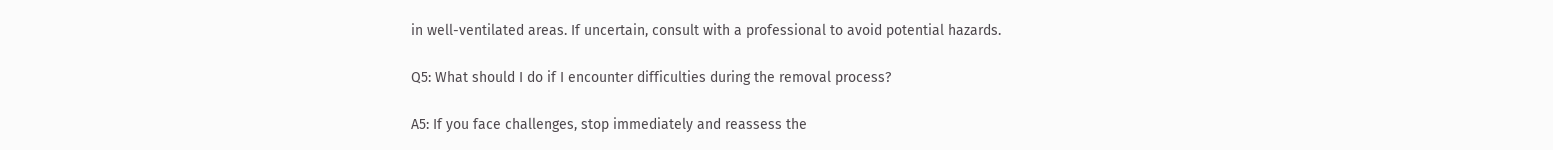in well-ventilated areas. If uncertain, consult with a professional to avoid potential hazards.

Q5: What should I do if I encounter difficulties during the removal process?

A5: If you face challenges, stop immediately and reassess the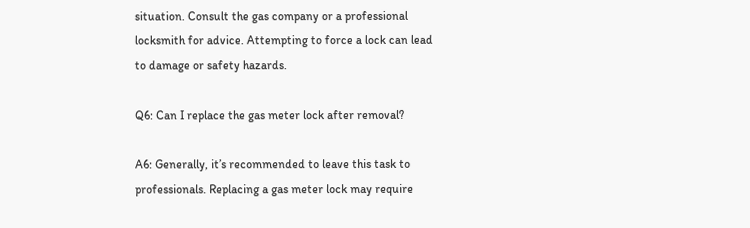situation. Consult the gas company or a professional locksmith for advice. Attempting to force a lock can lead to damage or safety hazards.

Q6: Can I replace the gas meter lock after removal?

A6: Generally, it’s recommended to leave this task to professionals. Replacing a gas meter lock may require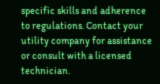specific skills and adherence to regulations. Contact your utility company for assistance or consult with a licensed technician.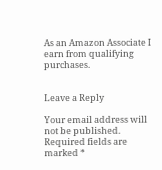As an Amazon Associate I earn from qualifying purchases.


Leave a Reply

Your email address will not be published. Required fields are marked *